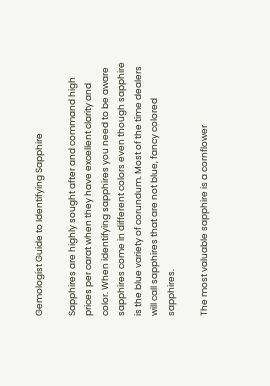Gemologist Guide to Identifying Sapphire

Sapphires are highly sought after and command high prices per carat when they have excellent clarity and color. When identifying sapphires you need to be aware sapphires come in different colors even though sapphire is the blue variety of corundum. Most of the time dealers will call sapphires that are not blue, fancy colored sapphires.

The most valuable sapphire is a cornflower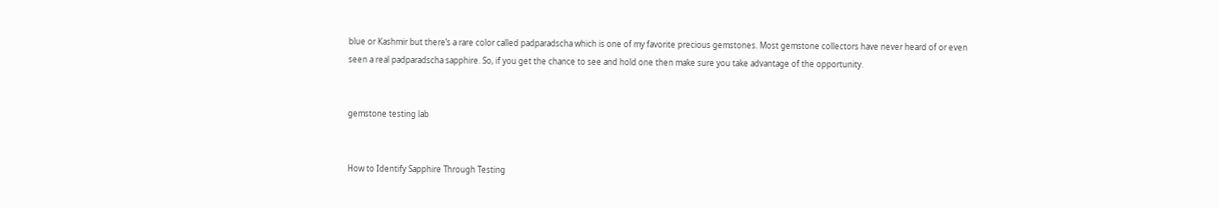blue or Kashmir but there’s a rare color called padparadscha which is one of my favorite precious gemstones. Most gemstone collectors have never heard of or even seen a real padparadscha sapphire. So, if you get the chance to see and hold one then make sure you take advantage of the opportunity.


gemstone testing lab


How to Identify Sapphire Through Testing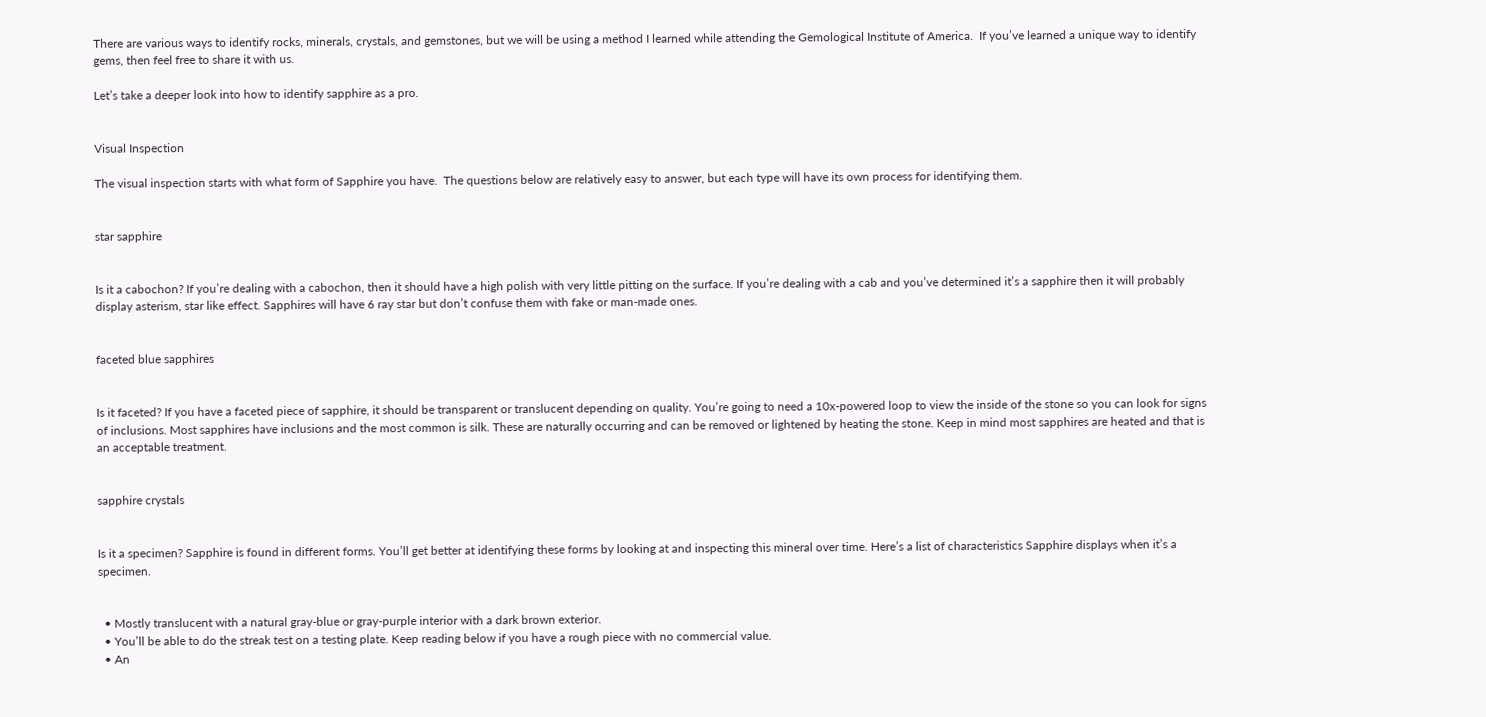There are various ways to identify rocks, minerals, crystals, and gemstones, but we will be using a method I learned while attending the Gemological Institute of America.  If you’ve learned a unique way to identify gems, then feel free to share it with us.

Let’s take a deeper look into how to identify sapphire as a pro.


Visual Inspection

The visual inspection starts with what form of Sapphire you have.  The questions below are relatively easy to answer, but each type will have its own process for identifying them.


star sapphire


Is it a cabochon? If you’re dealing with a cabochon, then it should have a high polish with very little pitting on the surface. If you’re dealing with a cab and you’ve determined it’s a sapphire then it will probably display asterism, star like effect. Sapphires will have 6 ray star but don’t confuse them with fake or man-made ones.


faceted blue sapphires


Is it faceted? If you have a faceted piece of sapphire, it should be transparent or translucent depending on quality. You’re going to need a 10x-powered loop to view the inside of the stone so you can look for signs of inclusions. Most sapphires have inclusions and the most common is silk. These are naturally occurring and can be removed or lightened by heating the stone. Keep in mind most sapphires are heated and that is an acceptable treatment.


sapphire crystals


Is it a specimen? Sapphire is found in different forms. You’ll get better at identifying these forms by looking at and inspecting this mineral over time. Here’s a list of characteristics Sapphire displays when it’s a specimen.


  • Mostly translucent with a natural gray-blue or gray-purple interior with a dark brown exterior.
  • You’ll be able to do the streak test on a testing plate. Keep reading below if you have a rough piece with no commercial value.
  • An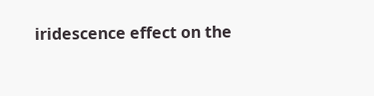iridescence effect on the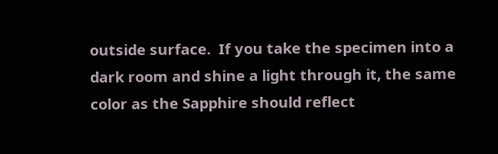outside surface.  If you take the specimen into a dark room and shine a light through it, the same color as the Sapphire should reflect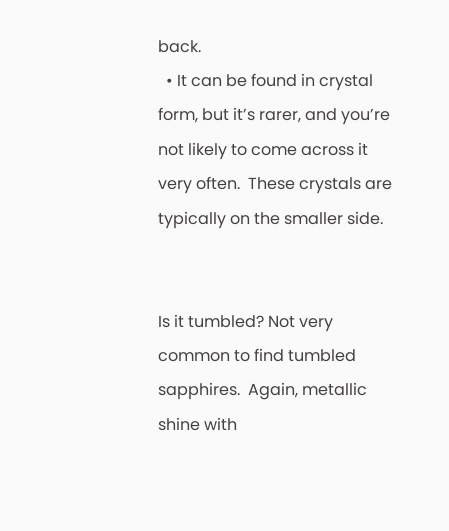back.
  • It can be found in crystal form, but it’s rarer, and you’re not likely to come across it very often.  These crystals are typically on the smaller side.


Is it tumbled? Not very common to find tumbled sapphires.  Again, metallic shine with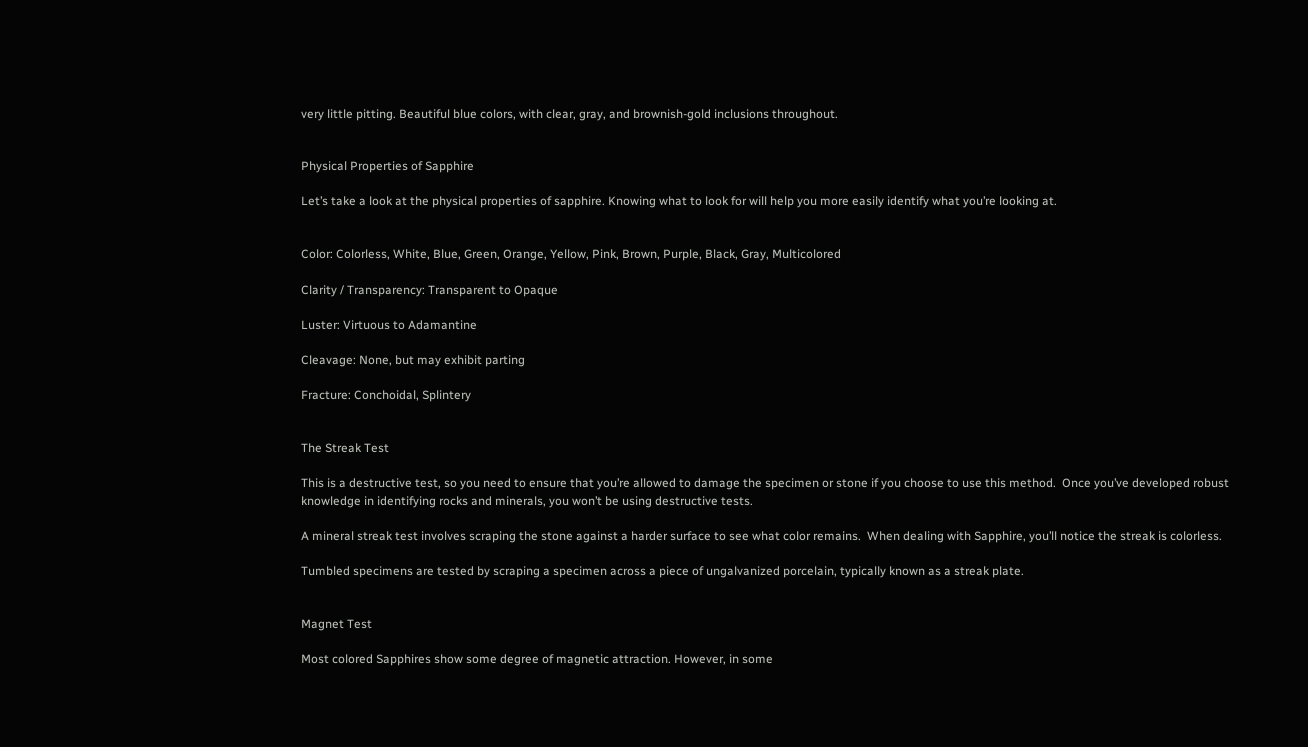very little pitting. Beautiful blue colors, with clear, gray, and brownish-gold inclusions throughout.


Physical Properties of Sapphire

Let’s take a look at the physical properties of sapphire. Knowing what to look for will help you more easily identify what you’re looking at.


Color: Colorless, White, Blue, Green, Orange, Yellow, Pink, Brown, Purple, Black, Gray, Multicolored

Clarity / Transparency: Transparent to Opaque

Luster: Virtuous to Adamantine

Cleavage: None, but may exhibit parting

Fracture: Conchoidal, Splintery


The Streak Test

This is a destructive test, so you need to ensure that you’re allowed to damage the specimen or stone if you choose to use this method.  Once you’ve developed robust knowledge in identifying rocks and minerals, you won’t be using destructive tests.

A mineral streak test involves scraping the stone against a harder surface to see what color remains.  When dealing with Sapphire, you’ll notice the streak is colorless.

Tumbled specimens are tested by scraping a specimen across a piece of ungalvanized porcelain, typically known as a streak plate.


Magnet Test

Most colored Sapphires show some degree of magnetic attraction. However, in some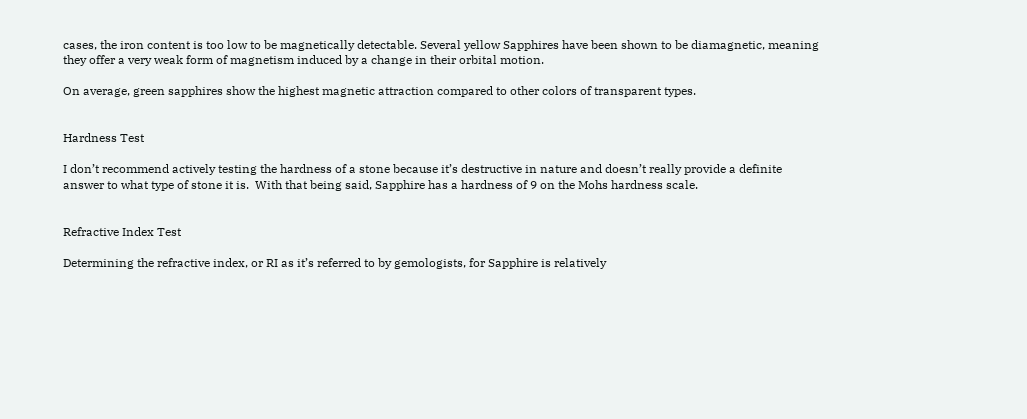cases, the iron content is too low to be magnetically detectable. Several yellow Sapphires have been shown to be diamagnetic, meaning they offer a very weak form of magnetism induced by a change in their orbital motion.

On average, green sapphires show the highest magnetic attraction compared to other colors of transparent types.


Hardness Test

I don’t recommend actively testing the hardness of a stone because it’s destructive in nature and doesn’t really provide a definite answer to what type of stone it is.  With that being said, Sapphire has a hardness of 9 on the Mohs hardness scale.


Refractive Index Test

Determining the refractive index, or RI as it’s referred to by gemologists, for Sapphire is relatively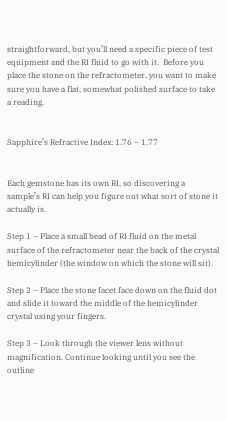straightforward, but you’ll need a specific piece of test equipment and the RI fluid to go with it.  Before you place the stone on the refractometer, you want to make sure you have a flat, somewhat polished surface to take a reading.


Sapphire’s Refractive Index: 1.76 – 1.77


Each gemstone has its own RI, so discovering a sample’s RI can help you figure out what sort of stone it actually is.

Step 1 – Place a small bead of RI fluid on the metal surface of the refractometer near the back of the crystal hemicylinder (the window on which the stone will sit).

Step 2 – Place the stone facet face down on the fluid dot and slide it toward the middle of the hemicylinder crystal using your fingers.

Step 3 – Look through the viewer lens without magnification. Continue looking until you see the outline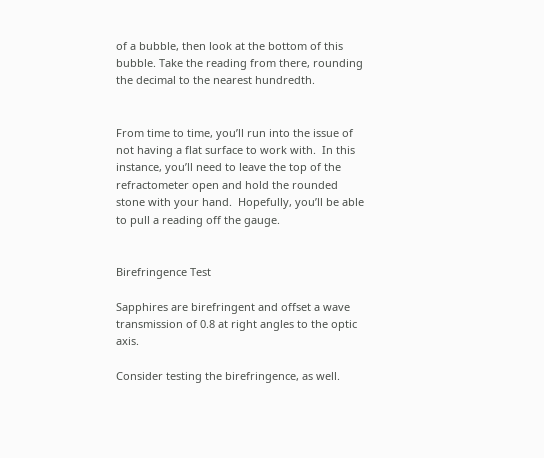of a bubble, then look at the bottom of this bubble. Take the reading from there, rounding the decimal to the nearest hundredth.


From time to time, you’ll run into the issue of not having a flat surface to work with.  In this instance, you’ll need to leave the top of the refractometer open and hold the rounded stone with your hand.  Hopefully, you’ll be able to pull a reading off the gauge.


Birefringence Test

Sapphires are birefringent and offset a wave transmission of 0.8 at right angles to the optic axis.

Consider testing the birefringence, as well.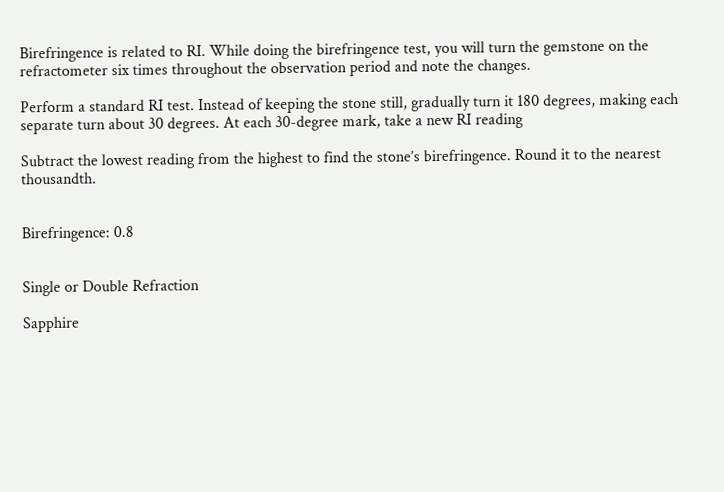Birefringence is related to RI. While doing the birefringence test, you will turn the gemstone on the refractometer six times throughout the observation period and note the changes.

Perform a standard RI test. Instead of keeping the stone still, gradually turn it 180 degrees, making each separate turn about 30 degrees. At each 30-degree mark, take a new RI reading

Subtract the lowest reading from the highest to find the stone’s birefringence. Round it to the nearest thousandth.


Birefringence: 0.8


Single or Double Refraction

Sapphire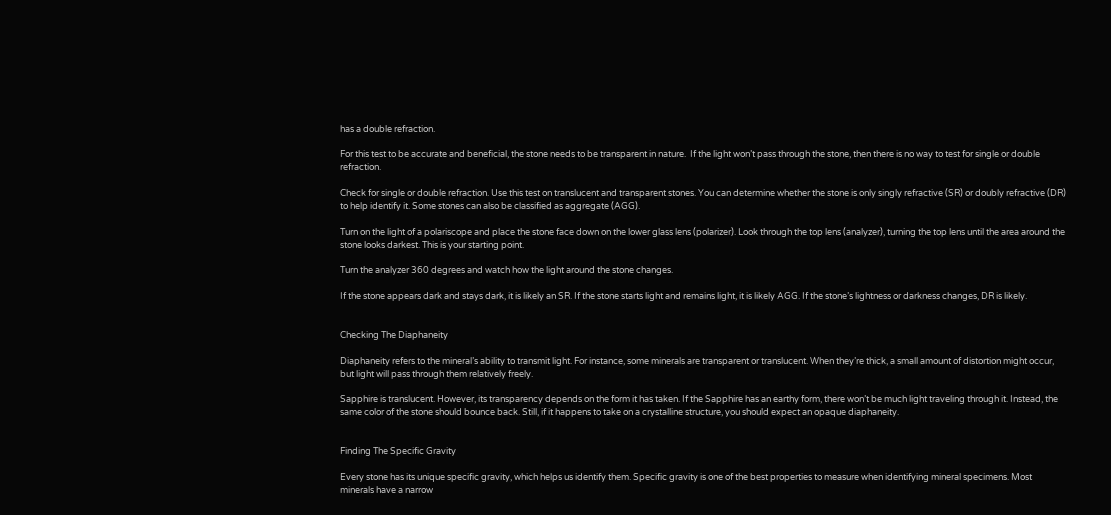has a double refraction.

For this test to be accurate and beneficial, the stone needs to be transparent in nature.  If the light won’t pass through the stone, then there is no way to test for single or double refraction.

Check for single or double refraction. Use this test on translucent and transparent stones. You can determine whether the stone is only singly refractive (SR) or doubly refractive (DR) to help identify it. Some stones can also be classified as aggregate (AGG).

Turn on the light of a polariscope and place the stone face down on the lower glass lens (polarizer). Look through the top lens (analyzer), turning the top lens until the area around the stone looks darkest. This is your starting point.

Turn the analyzer 360 degrees and watch how the light around the stone changes.

If the stone appears dark and stays dark, it is likely an SR. If the stone starts light and remains light, it is likely AGG. If the stone’s lightness or darkness changes, DR is likely.


Checking The Diaphaneity

Diaphaneity refers to the mineral’s ability to transmit light. For instance, some minerals are transparent or translucent. When they’re thick, a small amount of distortion might occur, but light will pass through them relatively freely.

Sapphire is translucent. However, its transparency depends on the form it has taken. If the Sapphire has an earthy form, there won’t be much light traveling through it. Instead, the same color of the stone should bounce back. Still, if it happens to take on a crystalline structure, you should expect an opaque diaphaneity.


Finding The Specific Gravity

Every stone has its unique specific gravity, which helps us identify them. Specific gravity is one of the best properties to measure when identifying mineral specimens. Most minerals have a narrow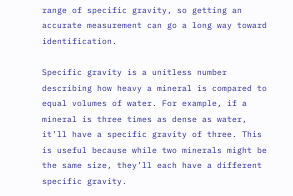range of specific gravity, so getting an accurate measurement can go a long way toward identification.

Specific gravity is a unitless number describing how heavy a mineral is compared to equal volumes of water. For example, if a mineral is three times as dense as water, it’ll have a specific gravity of three. This is useful because while two minerals might be the same size, they’ll each have a different specific gravity.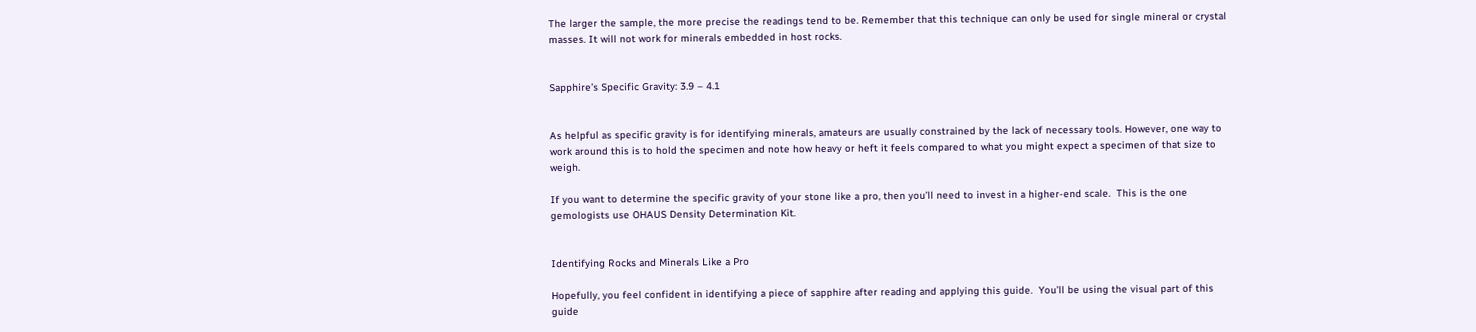The larger the sample, the more precise the readings tend to be. Remember that this technique can only be used for single mineral or crystal masses. It will not work for minerals embedded in host rocks.


Sapphire’s Specific Gravity: 3.9 – 4.1


As helpful as specific gravity is for identifying minerals, amateurs are usually constrained by the lack of necessary tools. However, one way to work around this is to hold the specimen and note how heavy or heft it feels compared to what you might expect a specimen of that size to weigh.

If you want to determine the specific gravity of your stone like a pro, then you’ll need to invest in a higher-end scale.  This is the one gemologists use OHAUS Density Determination Kit.


Identifying Rocks and Minerals Like a Pro

Hopefully, you feel confident in identifying a piece of sapphire after reading and applying this guide.  You’ll be using the visual part of this guide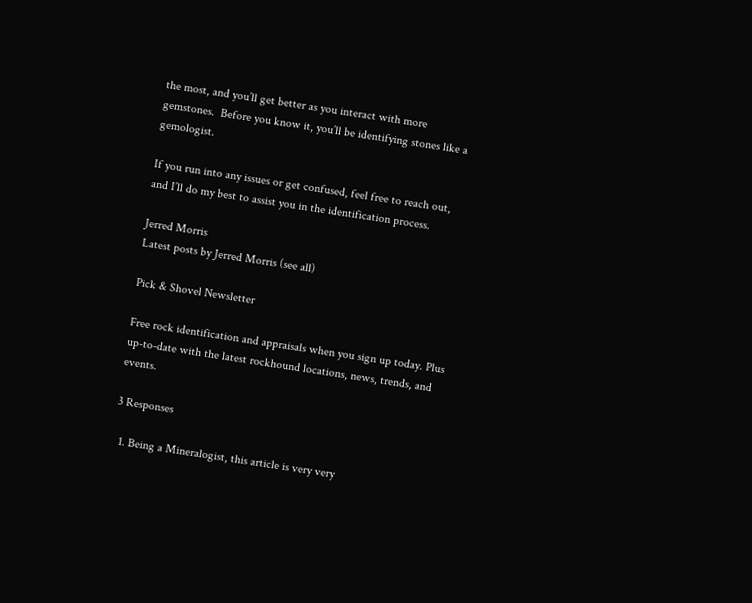the most, and you’ll get better as you interact with more gemstones.  Before you know it, you’ll be identifying stones like a gemologist.

If you run into any issues or get confused, feel free to reach out, and I’ll do my best to assist you in the identification process.

Jerred Morris
Latest posts by Jerred Morris (see all)

Pick & Shovel Newsletter

Free rock identification and appraisals when you sign up today. Plus up-to-date with the latest rockhound locations, news, trends, and events.

3 Responses

  1. Being a Mineralogist, this article is very very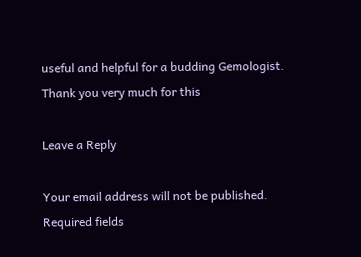useful and helpful for a budding Gemologist. Thank you very much for this

Leave a Reply

Your email address will not be published. Required fields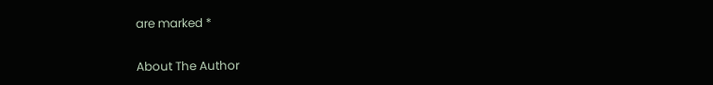are marked *

About The Author